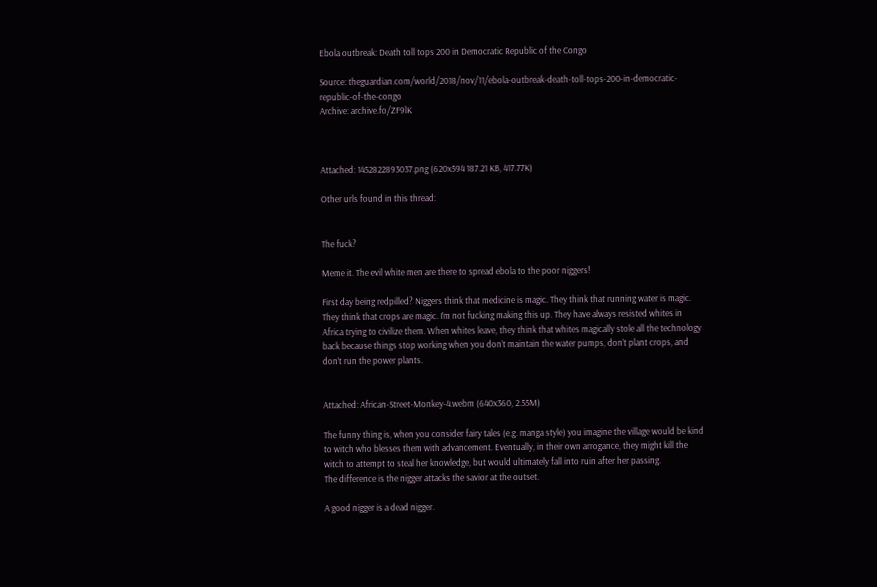Ebola outbreak: Death toll tops 200 in Democratic Republic of the Congo

Source: theguardian.com/world/2018/nov/11/ebola-outbreak-death-toll-tops-200-in-democratic-republic-of-the-congo
Archive: archive.fo/ZF9lK



Attached: 1452822893037.png (620x594 187.21 KB, 417.77K)

Other urls found in this thread:


The fuck?

Meme it. The evil white men are there to spread ebola to the poor niggers!

First day being redpilled? Niggers think that medicine is magic. They think that running water is magic. They think that crops are magic. I’m not fucking making this up. They have always resisted whites in Africa trying to civilize them. When whites leave, they think that whites magically stole all the technology back because things stop working when you don’t maintain the water pumps, don’t plant crops, and don’t run the power plants.


Attached: African-Street-Monkey-4.webm (640x360, 2.55M)

The funny thing is, when you consider fairy tales (e.g. manga style) you imagine the village would be kind to witch who blesses them with advancement. Eventually, in their own arrogance, they might kill the witch to attempt to steal her knowledge, but would ultimately fall into ruin after her passing.
The difference is the nigger attacks the savior at the outset.

A good nigger is a dead nigger.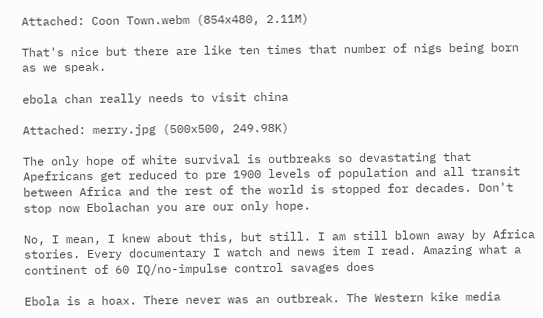Attached: Coon Town.webm (854x480, 2.11M)

That's nice but there are like ten times that number of nigs being born as we speak.

ebola chan really needs to visit china

Attached: merry.jpg (500x500, 249.98K)

The only hope of white survival is outbreaks so devastating that Apefricans get reduced to pre 1900 levels of population and all transit between Africa and the rest of the world is stopped for decades. Don't stop now Ebolachan you are our only hope.

No, I mean, I knew about this, but still. I am still blown away by Africa stories. Every documentary I watch and news item I read. Amazing what a continent of 60 IQ/no-impulse control savages does

Ebola is a hoax. There never was an outbreak. The Western kike media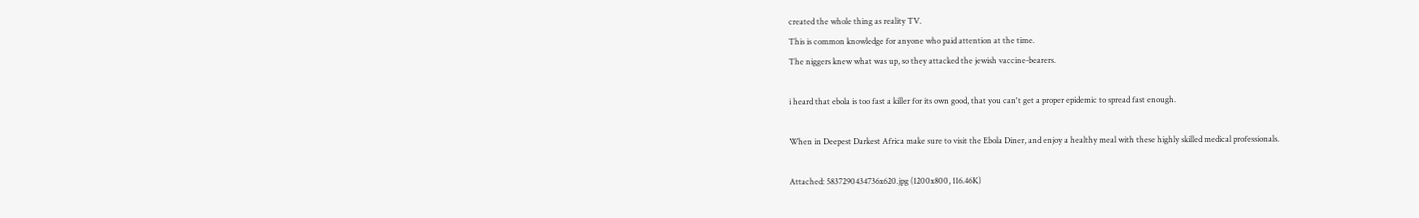created the whole thing as reality TV.
This is common knowledge for anyone who paid attention at the time.
The niggers knew what was up, so they attacked the jewish vaccine-bearers.

i heard that ebola is too fast a killer for its own good, that you can't get a proper epidemic to spread fast enough.

When in Deepest Darkest Africa make sure to visit the Ebola Diner, and enjoy a healthy meal with these highly skilled medical professionals.

Attached: 5837290434736x620.jpg (1200x800, 116.46K)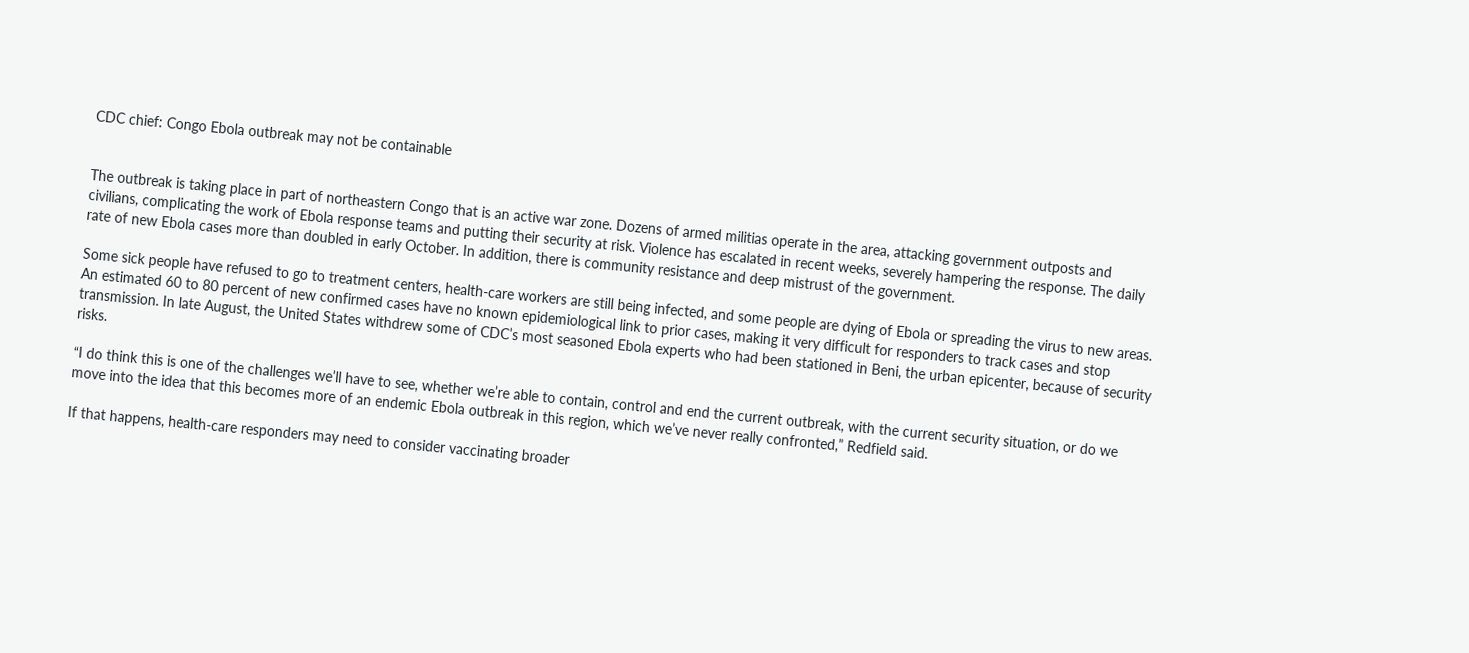CDC chief: Congo Ebola outbreak may not be containable


The outbreak is taking place in part of northeastern Congo that is an active war zone. Dozens of armed militias operate in the area, attacking government outposts and civilians, complicating the work of Ebola response teams and putting their security at risk. Violence has escalated in recent weeks, severely hampering the response. The daily rate of new Ebola cases more than doubled in early October. In addition, there is community resistance and deep mistrust of the government.

Some sick people have refused to go to treatment centers, health-care workers are still being infected, and some people are dying of Ebola or spreading the virus to new areas. An estimated 60 to 80 percent of new confirmed cases have no known epidemiological link to prior cases, making it very difficult for responders to track cases and stop transmission. In late August, the United States withdrew some of CDC’s most seasoned Ebola experts who had been stationed in Beni, the urban epicenter, because of security risks.

“I do think this is one of the challenges we’ll have to see, whether we’re able to contain, control and end the current outbreak, with the current security situation, or do we move into the idea that this becomes more of an endemic Ebola outbreak in this region, which we’ve never really confronted,” Redfield said.

If that happens, health-care responders may need to consider vaccinating broader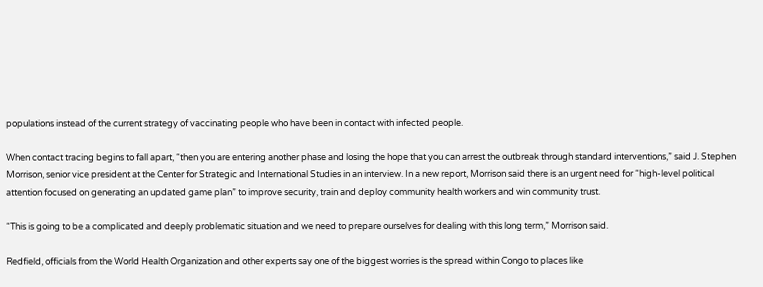populations instead of the current strategy of vaccinating people who have been in contact with infected people.

When contact tracing begins to fall apart, “then you are entering another phase and losing the hope that you can arrest the outbreak through standard interventions,” said J. Stephen Morrison, senior vice president at the Center for Strategic and International Studies in an interview. In a new report, Morrison said there is an urgent need for “high-level political attention focused on generating an updated game plan” to improve security, train and deploy community health workers and win community trust.

“This is going to be a complicated and deeply problematic situation and we need to prepare ourselves for dealing with this long term,” Morrison said.

Redfield, officials from the World Health Organization and other experts say one of the biggest worries is the spread within Congo to places like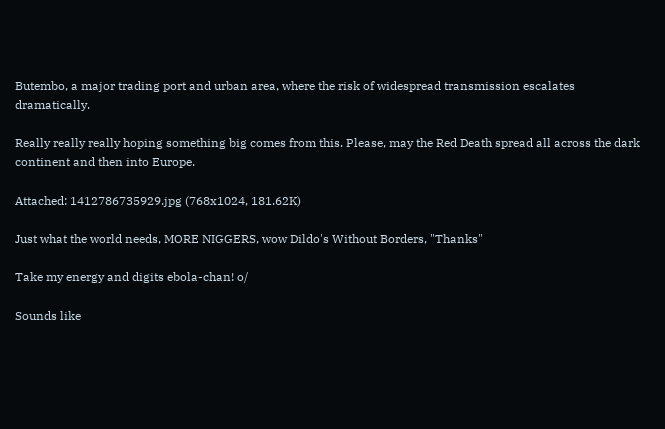Butembo, a major trading port and urban area, where the risk of widespread transmission escalates dramatically.

Really really really hoping something big comes from this. Please, may the Red Death spread all across the dark continent and then into Europe.

Attached: 1412786735929.jpg (768x1024, 181.62K)

Just what the world needs, MORE NIGGERS, wow Dildo's Without Borders, "Thanks"

Take my energy and digits ebola-chan! o/

Sounds like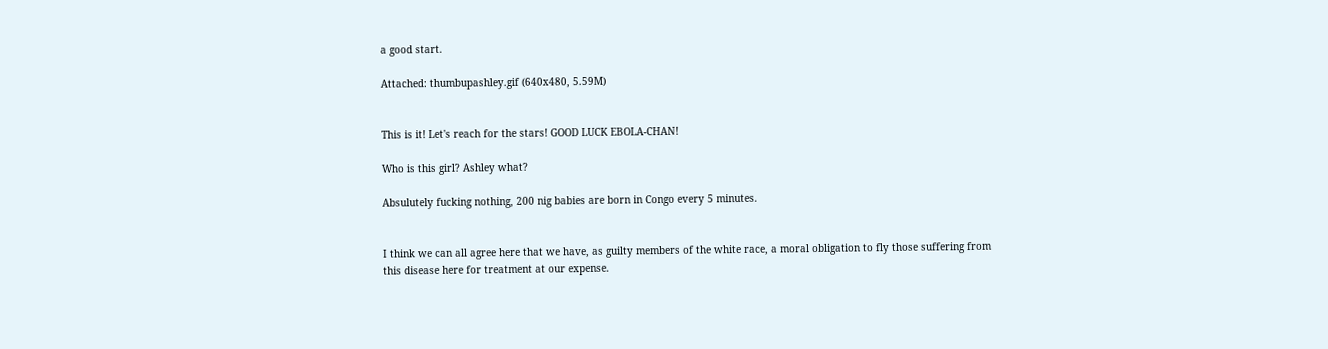a good start.

Attached: thumbupashley.gif (640x480, 5.59M)


This is it! Let's reach for the stars! GOOD LUCK EBOLA-CHAN!

Who is this girl? Ashley what?

Absulutely fucking nothing, 200 nig babies are born in Congo every 5 minutes.


I think we can all agree here that we have, as guilty members of the white race, a moral obligation to fly those suffering from this disease here for treatment at our expense.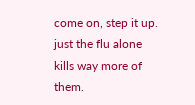come on, step it up. just the flu alone kills way more of them.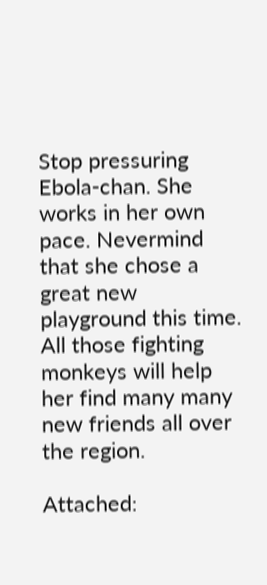Stop pressuring Ebola-chan. She works in her own pace. Nevermind that she chose a great new playground this time. All those fighting monkeys will help her find many many new friends all over the region.

Attached: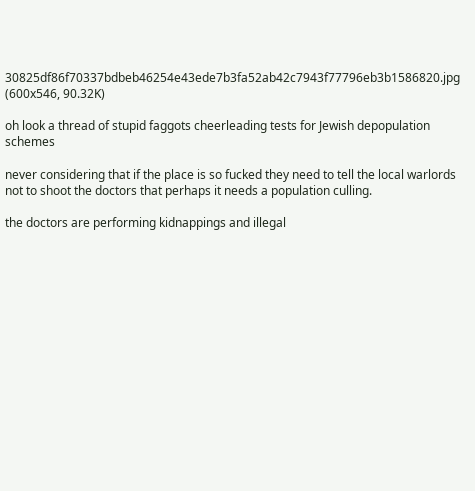30825df86f70337bdbeb46254e43ede7b3fa52ab42c7943f77796eb3b1586820.jpg (600x546, 90.32K)

oh look a thread of stupid faggots cheerleading tests for Jewish depopulation schemes

never considering that if the place is so fucked they need to tell the local warlords not to shoot the doctors that perhaps it needs a population culling.

the doctors are performing kidnappings and illegal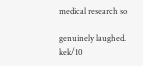medical research so

genuinely laughed. kek/10